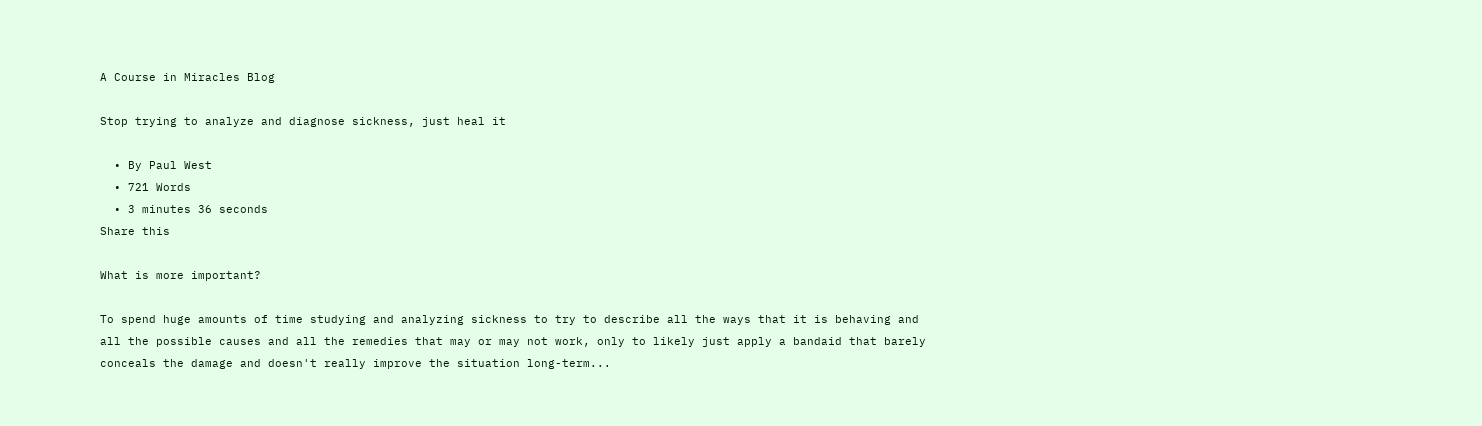A Course in Miracles Blog

Stop trying to analyze and diagnose sickness, just heal it

  • By Paul West
  • 721 Words
  • 3 minutes 36 seconds
Share this

What is more important?

To spend huge amounts of time studying and analyzing sickness to try to describe all the ways that it is behaving and all the possible causes and all the remedies that may or may not work, only to likely just apply a bandaid that barely conceals the damage and doesn't really improve the situation long-term...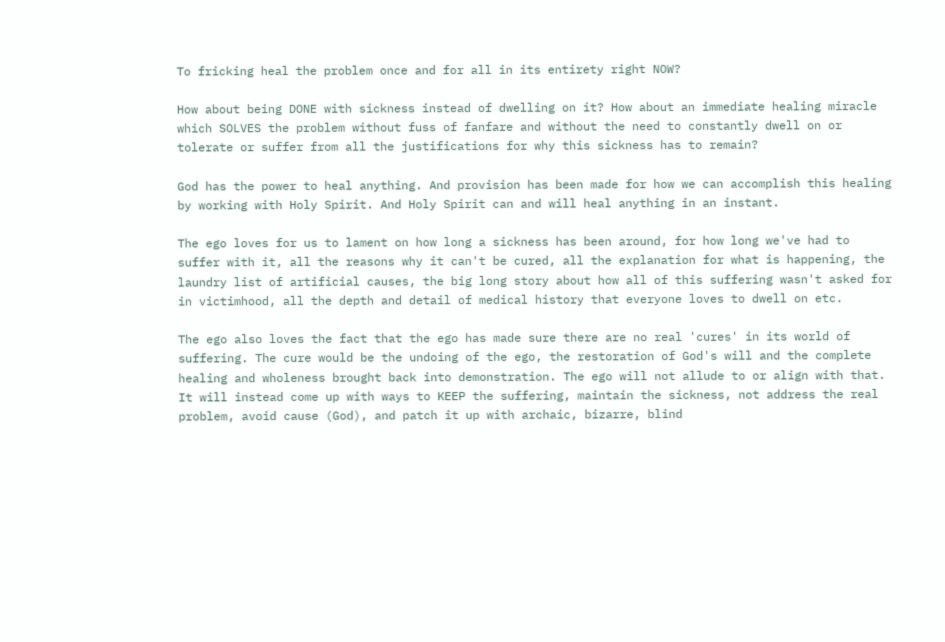To fricking heal the problem once and for all in its entirety right NOW?

How about being DONE with sickness instead of dwelling on it? How about an immediate healing miracle which SOLVES the problem without fuss of fanfare and without the need to constantly dwell on or tolerate or suffer from all the justifications for why this sickness has to remain?

God has the power to heal anything. And provision has been made for how we can accomplish this healing by working with Holy Spirit. And Holy Spirit can and will heal anything in an instant.

The ego loves for us to lament on how long a sickness has been around, for how long we've had to suffer with it, all the reasons why it can't be cured, all the explanation for what is happening, the laundry list of artificial causes, the big long story about how all of this suffering wasn't asked for in victimhood, all the depth and detail of medical history that everyone loves to dwell on etc.

The ego also loves the fact that the ego has made sure there are no real 'cures' in its world of suffering. The cure would be the undoing of the ego, the restoration of God's will and the complete healing and wholeness brought back into demonstration. The ego will not allude to or align with that. It will instead come up with ways to KEEP the suffering, maintain the sickness, not address the real problem, avoid cause (God), and patch it up with archaic, bizarre, blind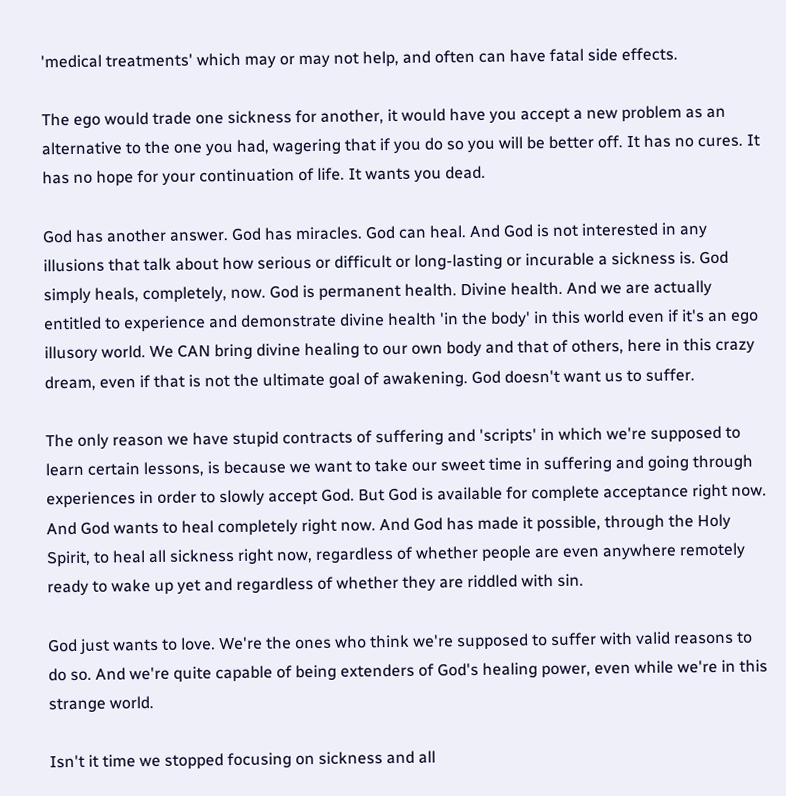'medical treatments' which may or may not help, and often can have fatal side effects.

The ego would trade one sickness for another, it would have you accept a new problem as an alternative to the one you had, wagering that if you do so you will be better off. It has no cures. It has no hope for your continuation of life. It wants you dead.

God has another answer. God has miracles. God can heal. And God is not interested in any illusions that talk about how serious or difficult or long-lasting or incurable a sickness is. God simply heals, completely, now. God is permanent health. Divine health. And we are actually entitled to experience and demonstrate divine health 'in the body' in this world even if it's an ego illusory world. We CAN bring divine healing to our own body and that of others, here in this crazy dream, even if that is not the ultimate goal of awakening. God doesn't want us to suffer.

The only reason we have stupid contracts of suffering and 'scripts' in which we're supposed to learn certain lessons, is because we want to take our sweet time in suffering and going through experiences in order to slowly accept God. But God is available for complete acceptance right now. And God wants to heal completely right now. And God has made it possible, through the Holy Spirit, to heal all sickness right now, regardless of whether people are even anywhere remotely ready to wake up yet and regardless of whether they are riddled with sin.

God just wants to love. We're the ones who think we're supposed to suffer with valid reasons to do so. And we're quite capable of being extenders of God's healing power, even while we're in this strange world.

Isn't it time we stopped focusing on sickness and all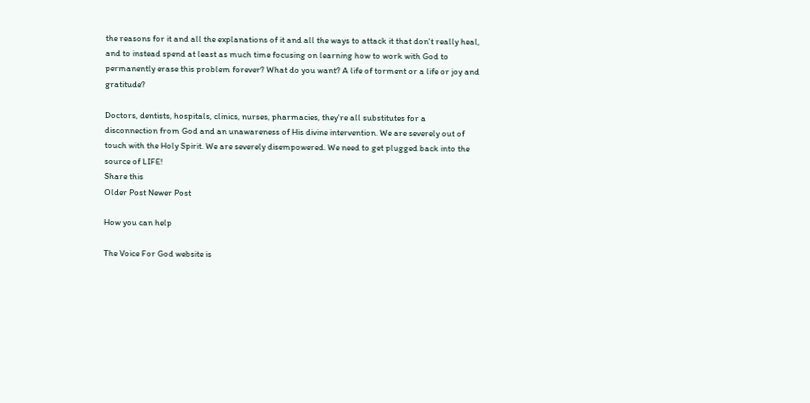the reasons for it and all the explanations of it and all the ways to attack it that don't really heal, and to instead spend at least as much time focusing on learning how to work with God to permanently erase this problem forever? What do you want? A life of torment or a life or joy and gratitude?

Doctors, dentists, hospitals, clinics, nurses, pharmacies, they're all substitutes for a disconnection from God and an unawareness of His divine intervention. We are severely out of touch with the Holy Spirit. We are severely disempowered. We need to get plugged back into the source of LIFE!
Share this
Older Post Newer Post

How you can help

The Voice For God website is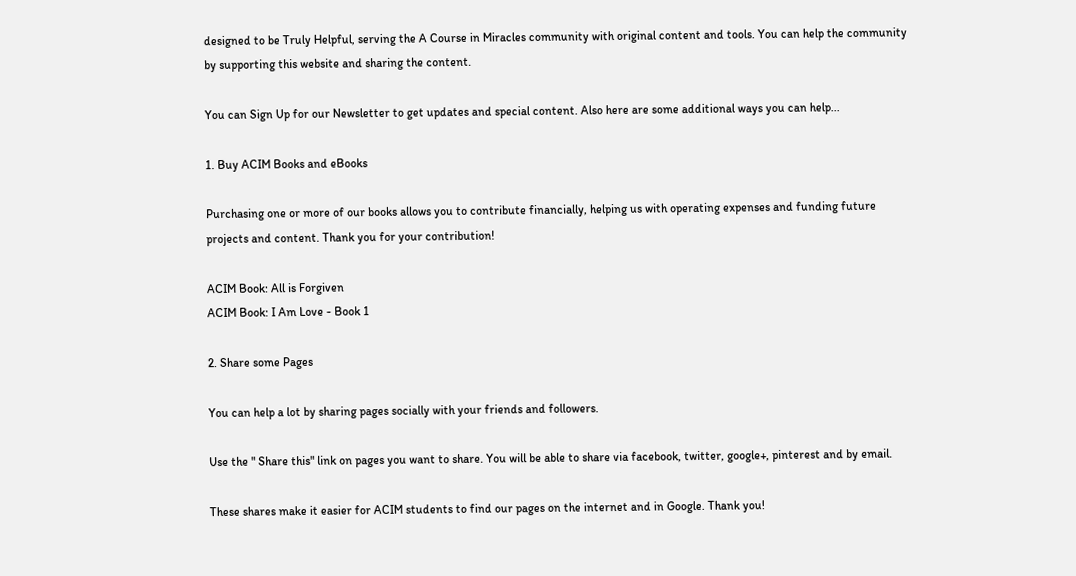designed to be Truly Helpful, serving the A Course in Miracles community with original content and tools. You can help the community by supporting this website and sharing the content.

You can Sign Up for our Newsletter to get updates and special content. Also here are some additional ways you can help...

1. Buy ACIM Books and eBooks

Purchasing one or more of our books allows you to contribute financially, helping us with operating expenses and funding future projects and content. Thank you for your contribution!

ACIM Book: All is Forgiven
ACIM Book: I Am Love - Book 1

2. Share some Pages

You can help a lot by sharing pages socially with your friends and followers.

Use the " Share this" link on pages you want to share. You will be able to share via facebook, twitter, google+, pinterest and by email.

These shares make it easier for ACIM students to find our pages on the internet and in Google. Thank you!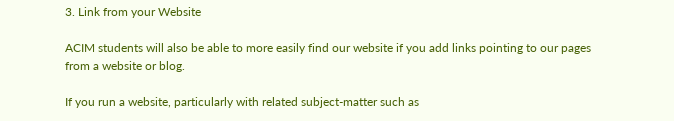3. Link from your Website

ACIM students will also be able to more easily find our website if you add links pointing to our pages from a website or blog.

If you run a website, particularly with related subject-matter such as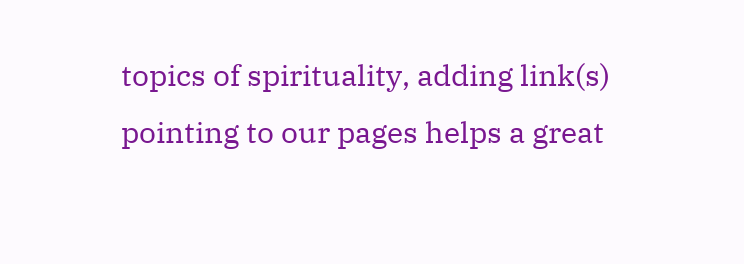topics of spirituality, adding link(s) pointing to our pages helps a great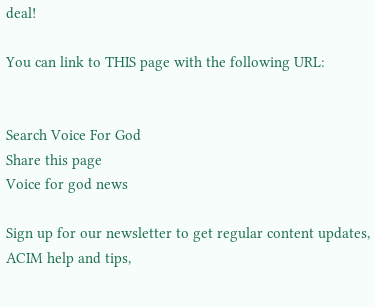deal!

You can link to THIS page with the following URL:


Search Voice For God
Share this page
Voice for god news

Sign up for our newsletter to get regular content updates, ACIM help and tips,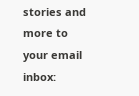stories and more to your email inbox: